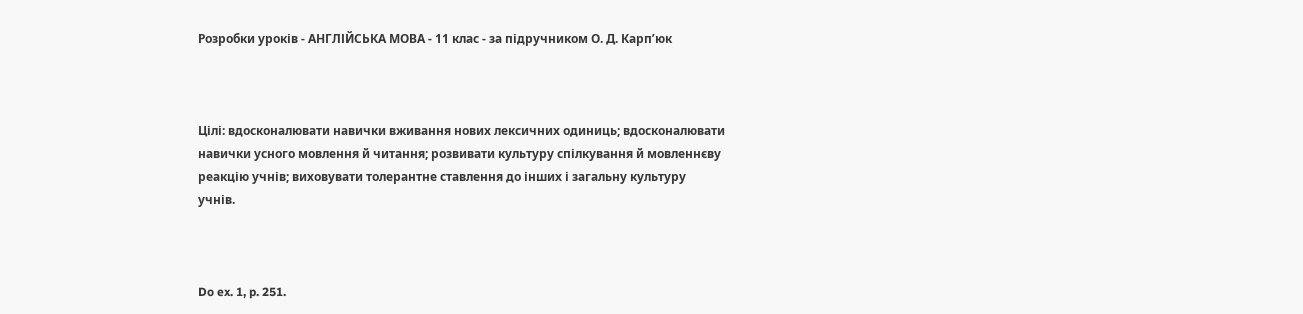Розробки уроків - АНГЛІЙСЬКА МОВА - 11 клас - за підручником О. Д. Карп’юк



Цілі: вдосконалювати навички вживання нових лексичних одиниць; вдосконалювати навички усного мовлення й читання; розвивати культуру спілкування й мовленнєву реакцію учнів; виховувати толерантне ставлення до інших і загальну культуру учнів.



Do ex. 1, p. 251.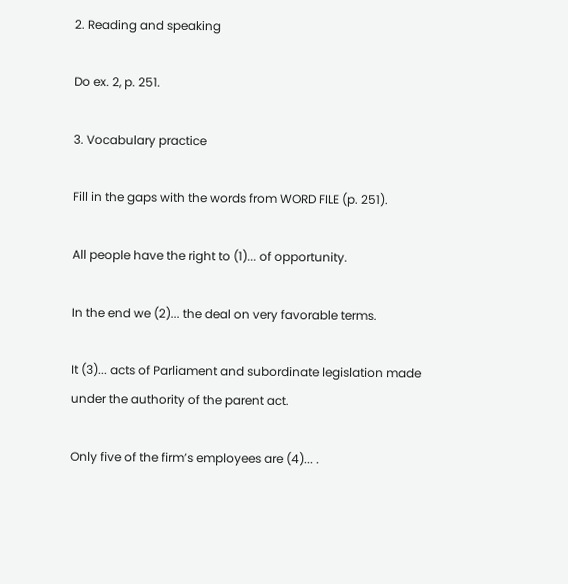2. Reading and speaking

Do ex. 2, p. 251.

3. Vocabulary practice

Fill in the gaps with the words from WORD FILE (p. 251).

All people have the right to (1)... of opportunity.

In the end we (2)... the deal on very favorable terms.

It (3)... acts of Parliament and subordinate legislation made under the authority of the parent act.

Only five of the firm’s employees are (4)... .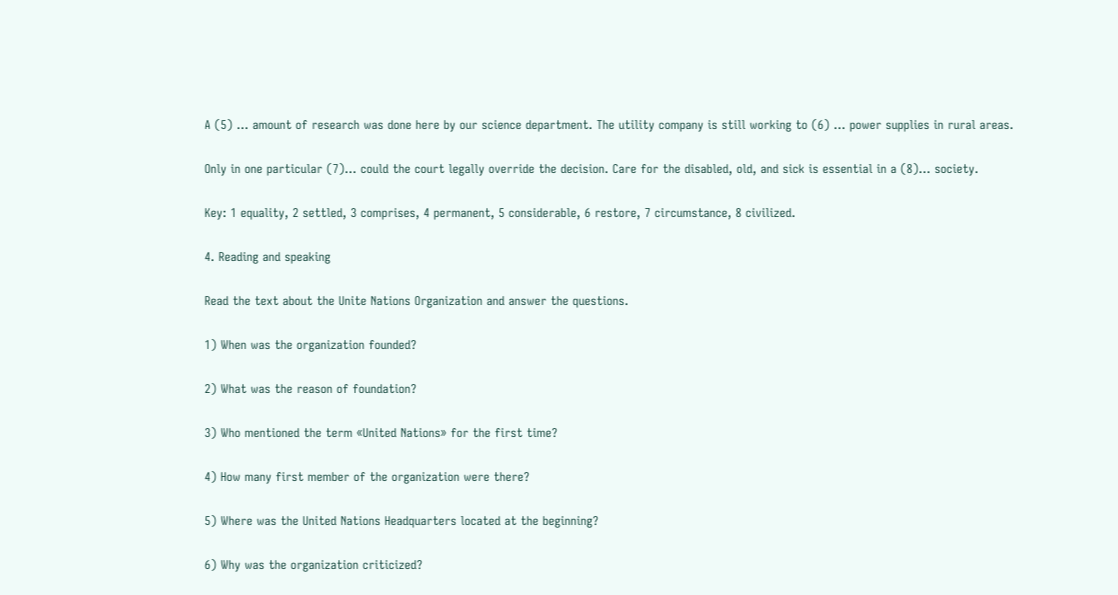A (5) ... amount of research was done here by our science department. The utility company is still working to (6) ... power supplies in rural areas.

Only in one particular (7)... could the court legally override the decision. Care for the disabled, old, and sick is essential in a (8)... society.

Key: 1 equality, 2 settled, 3 comprises, 4 permanent, 5 considerable, 6 restore, 7 circumstance, 8 civilized.

4. Reading and speaking

Read the text about the Unite Nations Organization and answer the questions.

1) When was the organization founded?

2) What was the reason of foundation?

3) Who mentioned the term «United Nations» for the first time?

4) How many first member of the organization were there?

5) Where was the United Nations Headquarters located at the beginning?

6) Why was the organization criticized?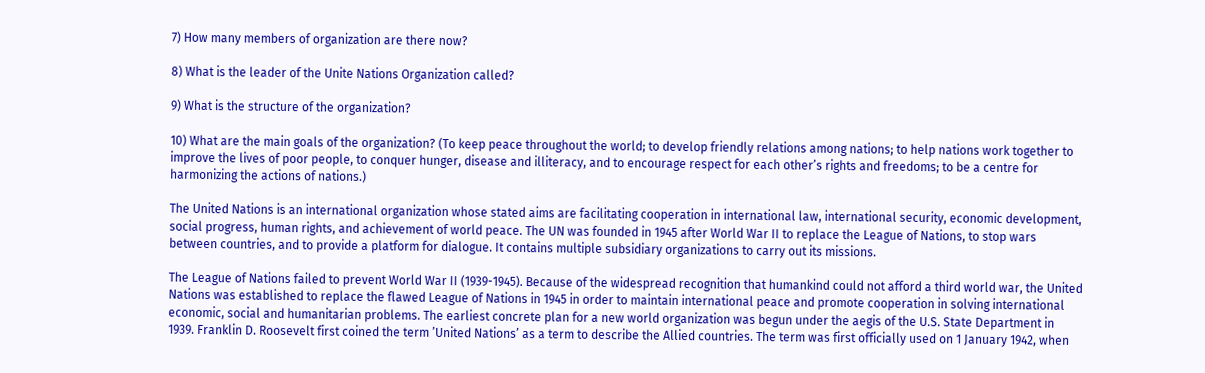7) How many members of organization are there now?

8) What is the leader of the Unite Nations Organization called?

9) What is the structure of the organization?

10) What are the main goals of the organization? (To keep peace throughout the world; to develop friendly relations among nations; to help nations work together to improve the lives of poor people, to conquer hunger, disease and illiteracy, and to encourage respect for each other’s rights and freedoms; to be a centre for harmonizing the actions of nations.)

The United Nations is an international organization whose stated aims are facilitating cooperation in international law, international security, economic development, social progress, human rights, and achievement of world peace. The UN was founded in 1945 after World War II to replace the League of Nations, to stop wars between countries, and to provide a platform for dialogue. It contains multiple subsidiary organizations to carry out its missions.

The League of Nations failed to prevent World War II (1939-1945). Because of the widespread recognition that humankind could not afford a third world war, the United Nations was established to replace the flawed League of Nations in 1945 in order to maintain international peace and promote cooperation in solving international economic, social and humanitarian problems. The earliest concrete plan for a new world organization was begun under the aegis of the U.S. State Department in 1939. Franklin D. Roosevelt first coined the term ’United Nations’ as a term to describe the Allied countries. The term was first officially used on 1 January 1942, when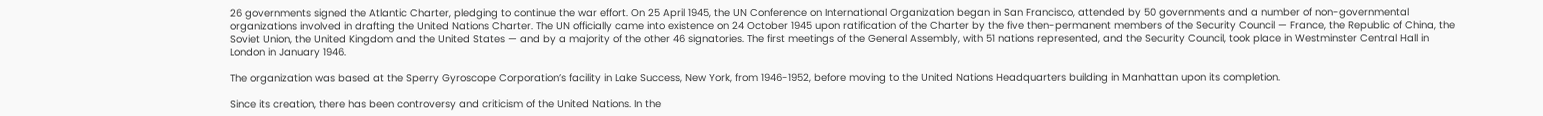26 governments signed the Atlantic Charter, pledging to continue the war effort. On 25 April 1945, the UN Conference on International Organization began in San Francisco, attended by 50 governments and a number of non-governmental organizations involved in drafting the United Nations Charter. The UN officially came into existence on 24 October 1945 upon ratification of the Charter by the five then-permanent members of the Security Council — France, the Republic of China, the Soviet Union, the United Kingdom and the United States — and by a majority of the other 46 signatories. The first meetings of the General Assembly, with 51 nations represented, and the Security Council, took place in Westminster Central Hall in London in January 1946.

The organization was based at the Sperry Gyroscope Corporation’s facility in Lake Success, New York, from 1946-1952, before moving to the United Nations Headquarters building in Manhattan upon its completion.

Since its creation, there has been controversy and criticism of the United Nations. In the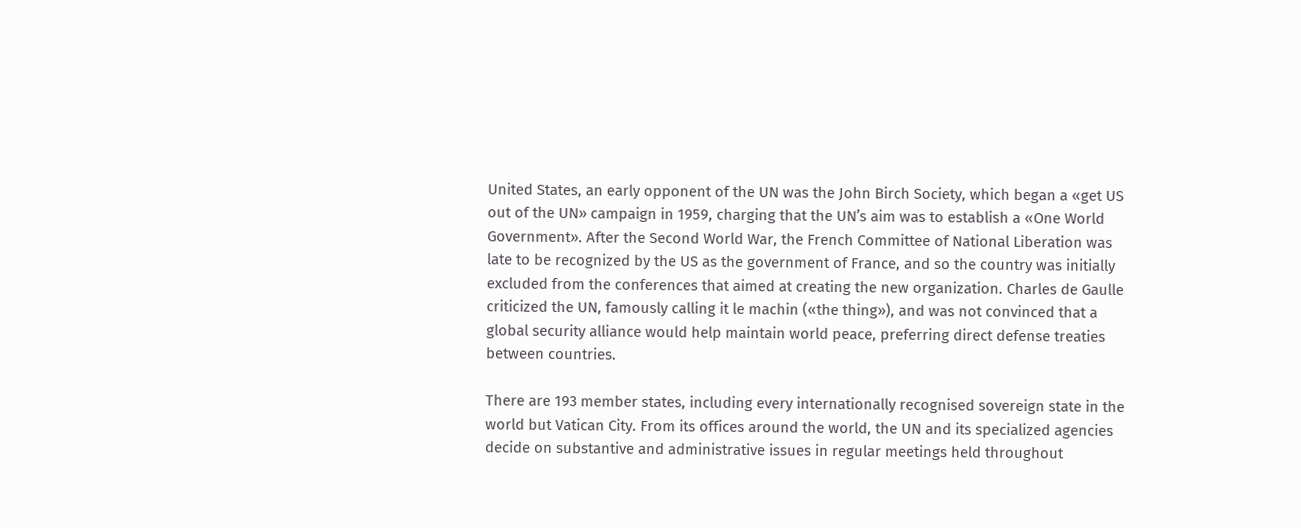United States, an early opponent of the UN was the John Birch Society, which began a «get US out of the UN» campaign in 1959, charging that the UN’s aim was to establish a «One World Government». After the Second World War, the French Committee of National Liberation was late to be recognized by the US as the government of France, and so the country was initially excluded from the conferences that aimed at creating the new organization. Charles de Gaulle criticized the UN, famously calling it le machin («the thing»), and was not convinced that a global security alliance would help maintain world peace, preferring direct defense treaties between countries.

There are 193 member states, including every internationally recognised sovereign state in the world but Vatican City. From its offices around the world, the UN and its specialized agencies decide on substantive and administrative issues in regular meetings held throughout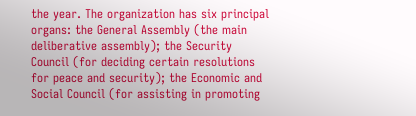the year. The organization has six principal organs: the General Assembly (the main deliberative assembly); the Security Council (for deciding certain resolutions for peace and security); the Economic and Social Council (for assisting in promoting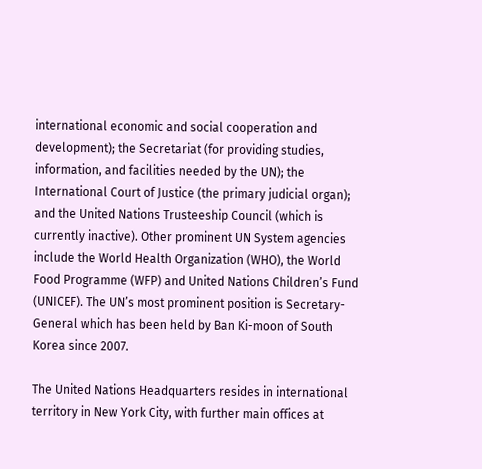international economic and social cooperation and development); the Secretariat (for providing studies, information, and facilities needed by the UN); the International Court of Justice (the primary judicial organ); and the United Nations Trusteeship Council (which is currently inactive). Other prominent UN System agencies include the World Health Organization (WHO), the World Food Programme (WFP) and United Nations Children’s Fund (UNICEF). The UN’s most prominent position is Secretary-General which has been held by Ban Ki-moon of South Korea since 2007.

The United Nations Headquarters resides in international territory in New York City, with further main offices at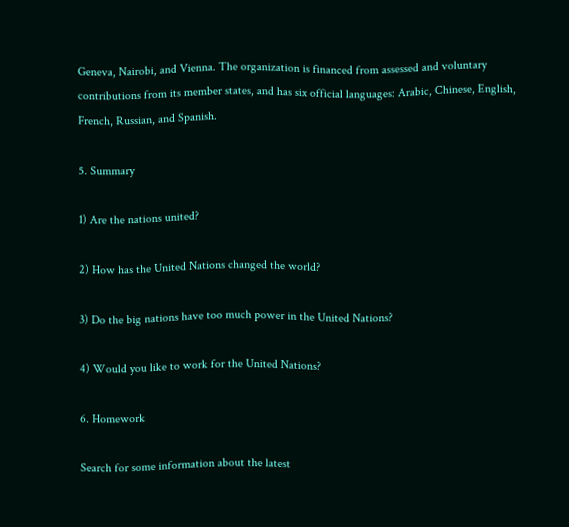Geneva, Nairobi, and Vienna. The organization is financed from assessed and voluntary contributions from its member states, and has six official languages: Arabic, Chinese, English, French, Russian, and Spanish.

5. Summary

1) Are the nations united?

2) How has the United Nations changed the world?

3) Do the big nations have too much power in the United Nations?

4) Would you like to work for the United Nations?

6. Homework

Search for some information about the latest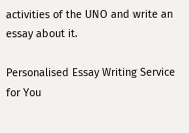activities of the UNO and write an essay about it.

Personalised Essay Writing Service for You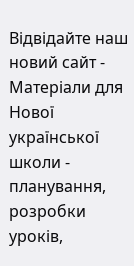Відвідайте наш новий сайт - Матеріали для Нової української школи - планування, розробки уроків,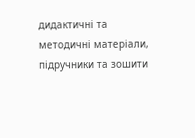дидактичні та методичні матеріали, підручники та зошити